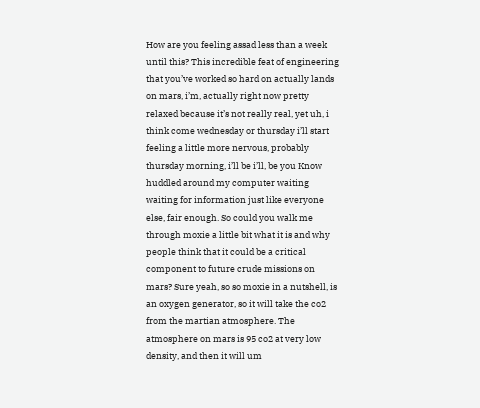How are you feeling assad less than a week until this? This incredible feat of engineering that you’ve worked so hard on actually lands on mars, i’m, actually right now pretty relaxed because it’s not really real, yet uh, i think come wednesday or thursday i’ll start feeling a little more nervous, probably thursday morning, i’ll be i’ll, be you Know huddled around my computer waiting waiting for information just like everyone else, fair enough. So could you walk me through moxie a little bit what it is and why people think that it could be a critical component to future crude missions on mars? Sure yeah, so so moxie in a nutshell, is an oxygen generator, so it will take the co2 from the martian atmosphere. The atmosphere on mars is 95 co2 at very low density, and then it will um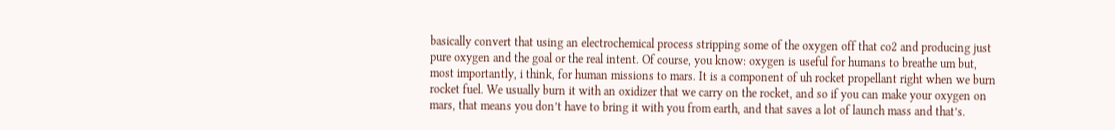basically convert that using an electrochemical process stripping some of the oxygen off that co2 and producing just pure oxygen and the goal or the real intent. Of course, you know: oxygen is useful for humans to breathe um but, most importantly, i think, for human missions to mars. It is a component of uh rocket propellant right when we burn rocket fuel. We usually burn it with an oxidizer that we carry on the rocket, and so if you can make your oxygen on mars, that means you don’t have to bring it with you from earth, and that saves a lot of launch mass and that’s.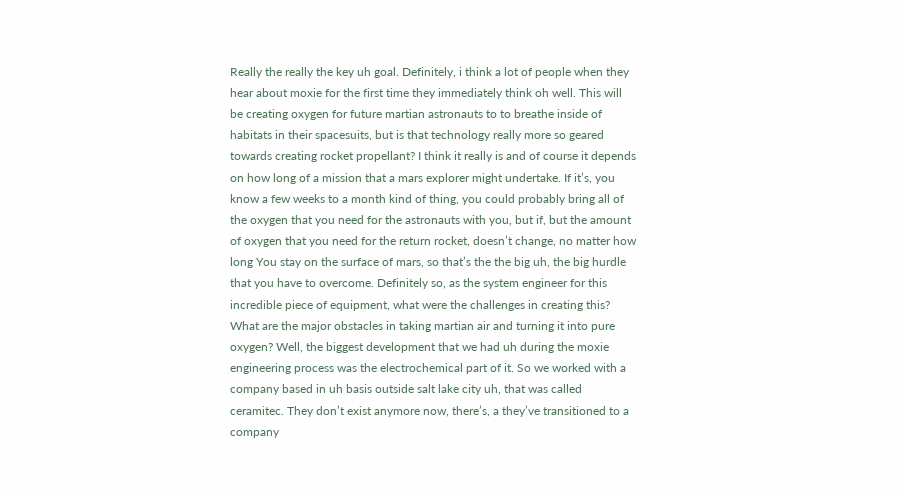Really the really the key uh goal. Definitely, i think a lot of people when they hear about moxie for the first time they immediately think oh well. This will be creating oxygen for future martian astronauts to to breathe inside of habitats in their spacesuits, but is that technology really more so geared towards creating rocket propellant? I think it really is and of course it depends on how long of a mission that a mars explorer might undertake. If it’s, you know a few weeks to a month kind of thing, you could probably bring all of the oxygen that you need for the astronauts with you, but if, but the amount of oxygen that you need for the return rocket, doesn’t change, no matter how long You stay on the surface of mars, so that’s the the big uh, the big hurdle that you have to overcome. Definitely so, as the system engineer for this incredible piece of equipment, what were the challenges in creating this? What are the major obstacles in taking martian air and turning it into pure oxygen? Well, the biggest development that we had uh during the moxie engineering process was the electrochemical part of it. So we worked with a company based in uh basis outside salt lake city uh, that was called ceramitec. They don’t exist anymore now, there’s, a they’ve transitioned to a company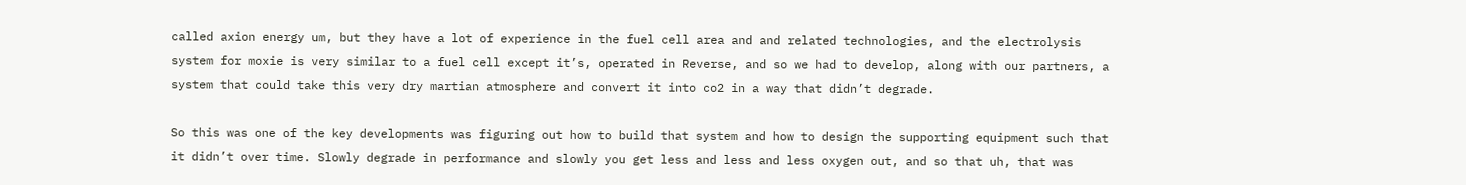called axion energy um, but they have a lot of experience in the fuel cell area and and related technologies, and the electrolysis system for moxie is very similar to a fuel cell except it’s, operated in Reverse, and so we had to develop, along with our partners, a system that could take this very dry martian atmosphere and convert it into co2 in a way that didn’t degrade.

So this was one of the key developments was figuring out how to build that system and how to design the supporting equipment such that it didn’t over time. Slowly degrade in performance and slowly you get less and less and less oxygen out, and so that uh, that was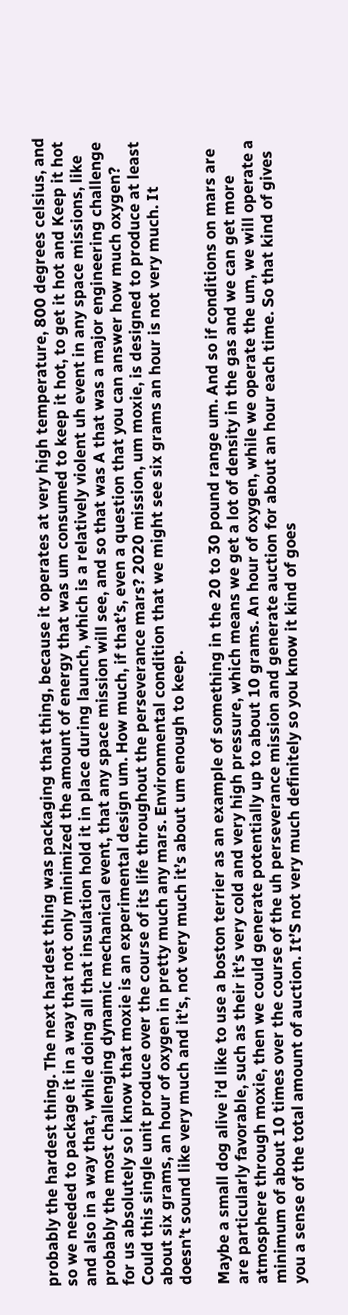probably the hardest thing. The next hardest thing was packaging that thing, because it operates at very high temperature, 800 degrees celsius, and so we needed to package it in a way that not only minimized the amount of energy that was um consumed to keep it hot, to get it hot and Keep it hot and also in a way that, while doing all that insulation hold it in place during launch, which is a relatively violent uh event in any space missions, like probably the most challenging dynamic mechanical event, that any space mission will see, and so that was A that was a major engineering challenge for us absolutely so i know that moxie is an experimental design um. How much, if that’s, even a question that you can answer how much oxygen? Could this single unit produce over the course of its life throughout the perseverance mars? 2020 mission, um moxie, is designed to produce at least about six grams, an hour of oxygen in pretty much any mars. Environmental condition that we might see six grams an hour is not very much. It doesn’t sound like very much and it’s, not very much it’s about um enough to keep.

Maybe a small dog alive i’d like to use a boston terrier as an example of something in the 20 to 30 pound range um. And so if conditions on mars are are particularly favorable, such as their it’s very cold and very high pressure, which means we get a lot of density in the gas and we can get more atmosphere through moxie, then we could generate potentially up to about 10 grams. An hour of oxygen, while we operate the um, we will operate a minimum of about 10 times over the course of the uh perseverance mission and generate auction for about an hour each time. So that kind of gives you a sense of the total amount of auction. It’S not very much definitely so you know it kind of goes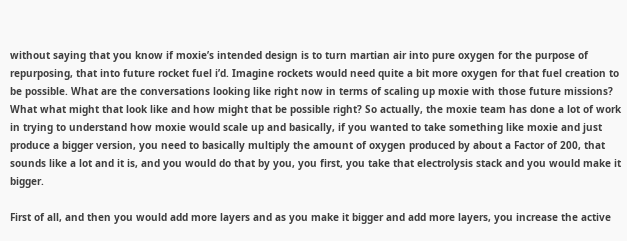without saying that you know if moxie’s intended design is to turn martian air into pure oxygen for the purpose of repurposing, that into future rocket fuel i’d. Imagine rockets would need quite a bit more oxygen for that fuel creation to be possible. What are the conversations looking like right now in terms of scaling up moxie with those future missions? What what might that look like and how might that be possible right? So actually, the moxie team has done a lot of work in trying to understand how moxie would scale up and basically, if you wanted to take something like moxie and just produce a bigger version, you need to basically multiply the amount of oxygen produced by about a Factor of 200, that sounds like a lot and it is, and you would do that by you, you first, you take that electrolysis stack and you would make it bigger.

First of all, and then you would add more layers and as you make it bigger and add more layers, you increase the active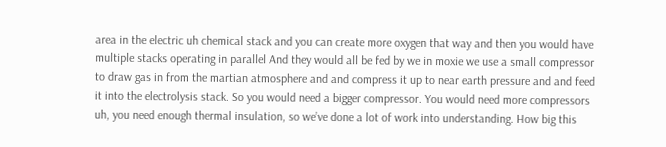area in the electric uh chemical stack and you can create more oxygen that way and then you would have multiple stacks operating in parallel And they would all be fed by we in moxie we use a small compressor to draw gas in from the martian atmosphere and and compress it up to near earth pressure and and feed it into the electrolysis stack. So you would need a bigger compressor. You would need more compressors uh, you need enough thermal insulation, so we’ve done a lot of work into understanding. How big this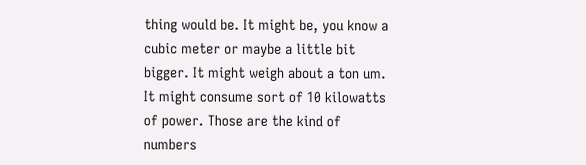thing would be. It might be, you know a cubic meter or maybe a little bit bigger. It might weigh about a ton um. It might consume sort of 10 kilowatts of power. Those are the kind of numbers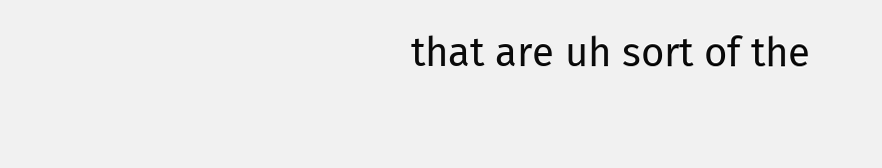that are uh sort of the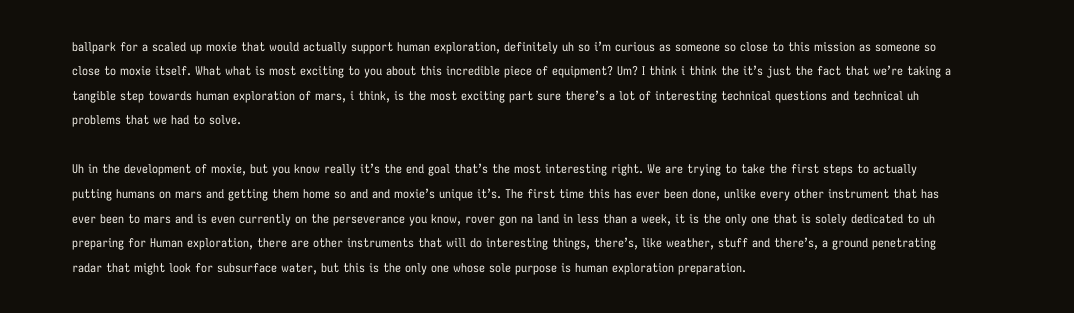ballpark for a scaled up moxie that would actually support human exploration, definitely uh so i’m curious as someone so close to this mission as someone so close to moxie itself. What what is most exciting to you about this incredible piece of equipment? Um? I think i think the it’s just the fact that we’re taking a tangible step towards human exploration of mars, i think, is the most exciting part sure there’s a lot of interesting technical questions and technical uh problems that we had to solve.

Uh in the development of moxie, but you know really it’s the end goal that’s the most interesting right. We are trying to take the first steps to actually putting humans on mars and getting them home so and and moxie’s unique it’s. The first time this has ever been done, unlike every other instrument that has ever been to mars and is even currently on the perseverance you know, rover gon na land in less than a week, it is the only one that is solely dedicated to uh preparing for Human exploration, there are other instruments that will do interesting things, there’s, like weather, stuff and there’s, a ground penetrating radar that might look for subsurface water, but this is the only one whose sole purpose is human exploration preparation.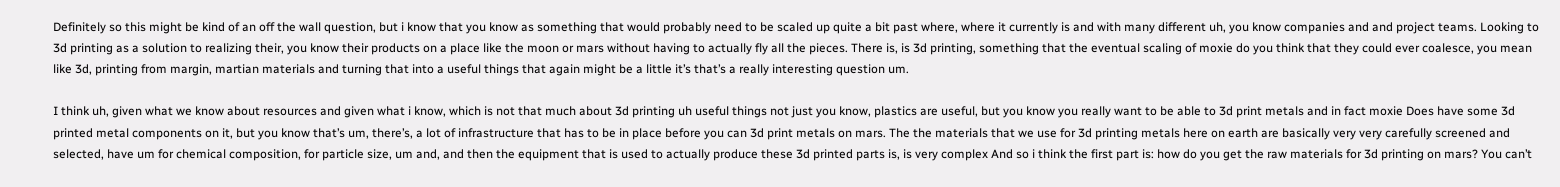Definitely so this might be kind of an off the wall question, but i know that you know as something that would probably need to be scaled up quite a bit past where, where it currently is and with many different uh, you know companies and and project teams. Looking to 3d printing as a solution to realizing their, you know their products on a place like the moon or mars without having to actually fly all the pieces. There is, is 3d printing, something that the eventual scaling of moxie do you think that they could ever coalesce, you mean like 3d, printing from margin, martian materials and turning that into a useful things that again might be a little it’s that’s a really interesting question um.

I think uh, given what we know about resources and given what i know, which is not that much about 3d printing uh useful things not just you know, plastics are useful, but you know you really want to be able to 3d print metals and in fact moxie Does have some 3d printed metal components on it, but you know that’s um, there’s, a lot of infrastructure that has to be in place before you can 3d print metals on mars. The the materials that we use for 3d printing metals here on earth are basically very very carefully screened and selected, have um for chemical composition, for particle size, um and, and then the equipment that is used to actually produce these 3d printed parts is, is very complex And so i think the first part is: how do you get the raw materials for 3d printing on mars? You can’t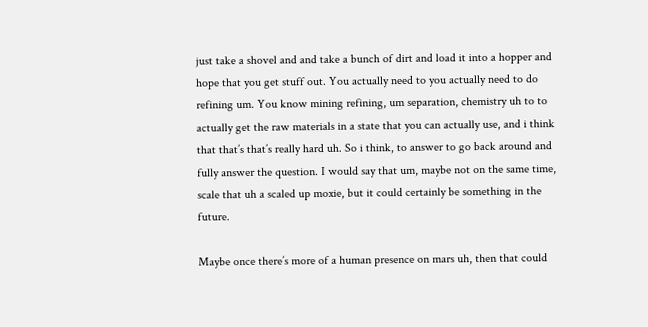just take a shovel and and take a bunch of dirt and load it into a hopper and hope that you get stuff out. You actually need to you actually need to do refining um. You know mining refining, um separation, chemistry uh to to actually get the raw materials in a state that you can actually use, and i think that that’s that’s really hard uh. So i think, to answer to go back around and fully answer the question. I would say that um, maybe not on the same time, scale that uh a scaled up moxie, but it could certainly be something in the future.

Maybe once there’s more of a human presence on mars uh, then that could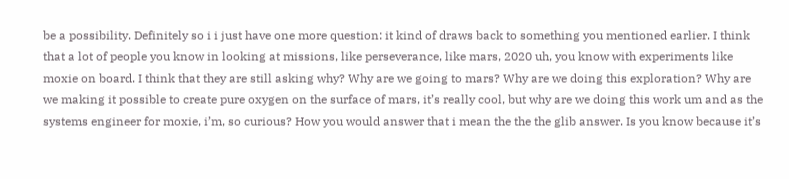be a possibility. Definitely so i i just have one more question: it kind of draws back to something you mentioned earlier. I think that a lot of people you know in looking at missions, like perseverance, like mars, 2020 uh, you know with experiments like moxie on board. I think that they are still asking why? Why are we going to mars? Why are we doing this exploration? Why are we making it possible to create pure oxygen on the surface of mars, it’s really cool, but why are we doing this work um and as the systems engineer for moxie, i’m, so curious? How you would answer that i mean the the the glib answer. Is you know because it’s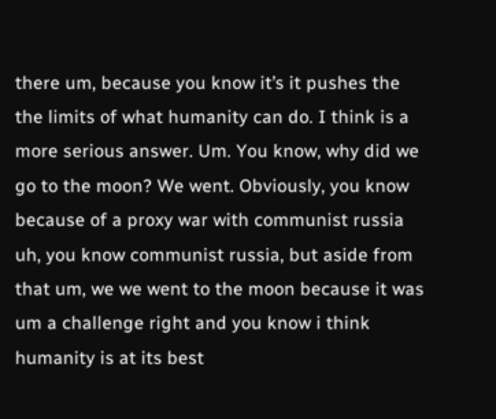there um, because you know it’s it pushes the the limits of what humanity can do. I think is a more serious answer. Um. You know, why did we go to the moon? We went. Obviously, you know because of a proxy war with communist russia uh, you know communist russia, but aside from that um, we we went to the moon because it was um a challenge right and you know i think humanity is at its best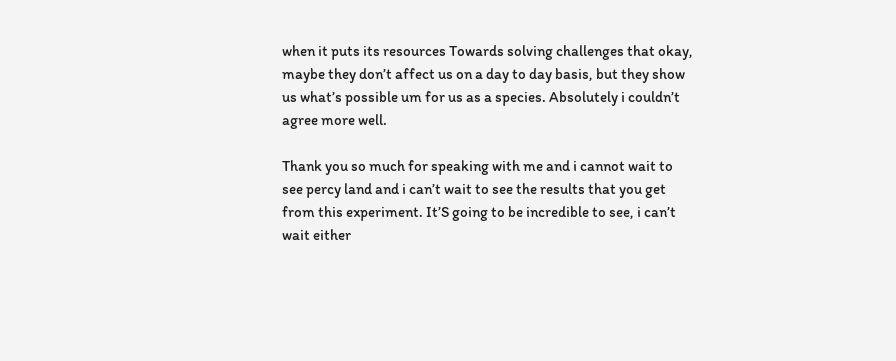when it puts its resources Towards solving challenges that okay, maybe they don’t affect us on a day to day basis, but they show us what’s possible um for us as a species. Absolutely i couldn’t agree more well.

Thank you so much for speaking with me and i cannot wait to see percy land and i can’t wait to see the results that you get from this experiment. It’S going to be incredible to see, i can’t wait either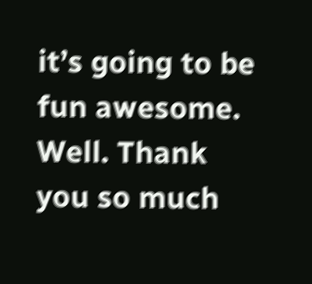it’s going to be fun awesome. Well. Thank you so much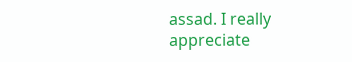assad. I really appreciate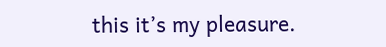this it’s my pleasure.